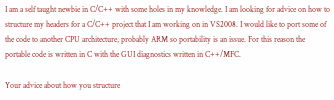I am a self taught newbie in C/C++ with some holes in my knowledge. I am looking for advice on how to structure my headers for a C/C++ project that I am working on in VS2008. I would like to port some of the code to another CPU architecture, probably ARM so portability is an issue. For this reason the portable code is written in C with the GUI diagnostics written in C++/MFC.

Your advice about how you structure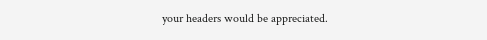your headers would be appreciated.